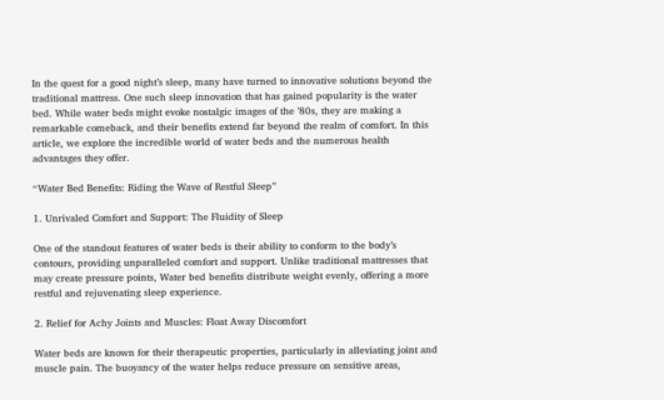In the quest for a good night’s sleep, many have turned to innovative solutions beyond the traditional mattress. One such sleep innovation that has gained popularity is the water bed. While water beds might evoke nostalgic images of the ’80s, they are making a remarkable comeback, and their benefits extend far beyond the realm of comfort. In this article, we explore the incredible world of water beds and the numerous health advantages they offer.

“Water Bed Benefits: Riding the Wave of Restful Sleep”

1. Unrivaled Comfort and Support: The Fluidity of Sleep

One of the standout features of water beds is their ability to conform to the body’s contours, providing unparalleled comfort and support. Unlike traditional mattresses that may create pressure points, Water bed benefits distribute weight evenly, offering a more restful and rejuvenating sleep experience.

2. Relief for Achy Joints and Muscles: Float Away Discomfort

Water beds are known for their therapeutic properties, particularly in alleviating joint and muscle pain. The buoyancy of the water helps reduce pressure on sensitive areas,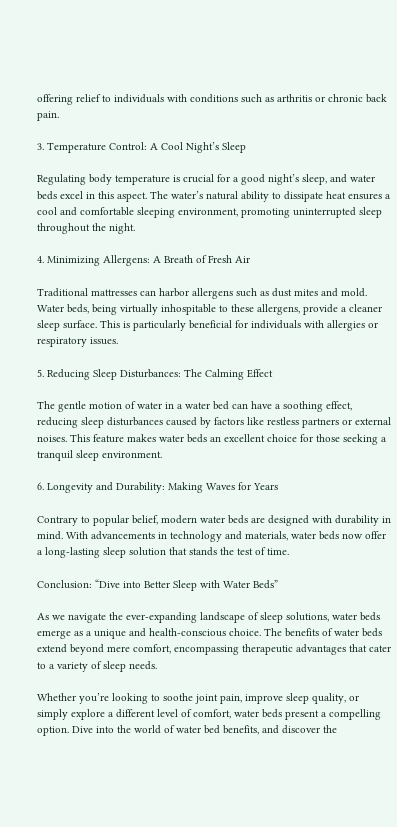offering relief to individuals with conditions such as arthritis or chronic back pain.

3. Temperature Control: A Cool Night’s Sleep

Regulating body temperature is crucial for a good night’s sleep, and water beds excel in this aspect. The water’s natural ability to dissipate heat ensures a cool and comfortable sleeping environment, promoting uninterrupted sleep throughout the night.

4. Minimizing Allergens: A Breath of Fresh Air

Traditional mattresses can harbor allergens such as dust mites and mold. Water beds, being virtually inhospitable to these allergens, provide a cleaner sleep surface. This is particularly beneficial for individuals with allergies or respiratory issues.

5. Reducing Sleep Disturbances: The Calming Effect

The gentle motion of water in a water bed can have a soothing effect, reducing sleep disturbances caused by factors like restless partners or external noises. This feature makes water beds an excellent choice for those seeking a tranquil sleep environment.

6. Longevity and Durability: Making Waves for Years

Contrary to popular belief, modern water beds are designed with durability in mind. With advancements in technology and materials, water beds now offer a long-lasting sleep solution that stands the test of time.

Conclusion: “Dive into Better Sleep with Water Beds”

As we navigate the ever-expanding landscape of sleep solutions, water beds emerge as a unique and health-conscious choice. The benefits of water beds extend beyond mere comfort, encompassing therapeutic advantages that cater to a variety of sleep needs.

Whether you’re looking to soothe joint pain, improve sleep quality, or simply explore a different level of comfort, water beds present a compelling option. Dive into the world of water bed benefits, and discover the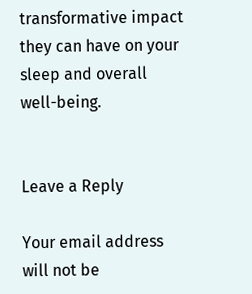transformative impact they can have on your sleep and overall well-being.


Leave a Reply

Your email address will not be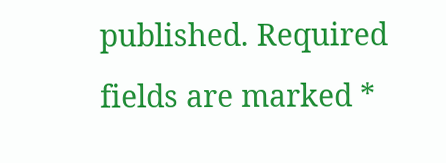published. Required fields are marked *